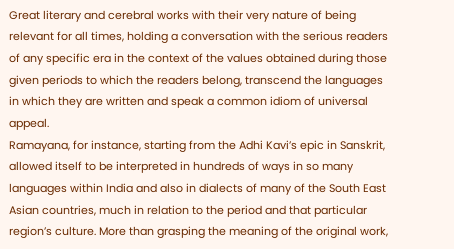Great literary and cerebral works with their very nature of being relevant for all times, holding a conversation with the serious readers of any specific era in the context of the values obtained during those given periods to which the readers belong, transcend the languages in which they are written and speak a common idiom of universal appeal.
Ramayana, for instance, starting from the Adhi Kavi’s epic in Sanskrit, allowed itself to be interpreted in hundreds of ways in so many languages within India and also in dialects of many of the South East Asian countries, much in relation to the period and that particular region’s culture. More than grasping the meaning of the original work,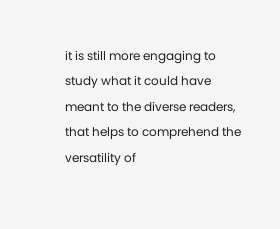it is still more engaging to study what it could have meant to the diverse readers, that helps to comprehend the versatility of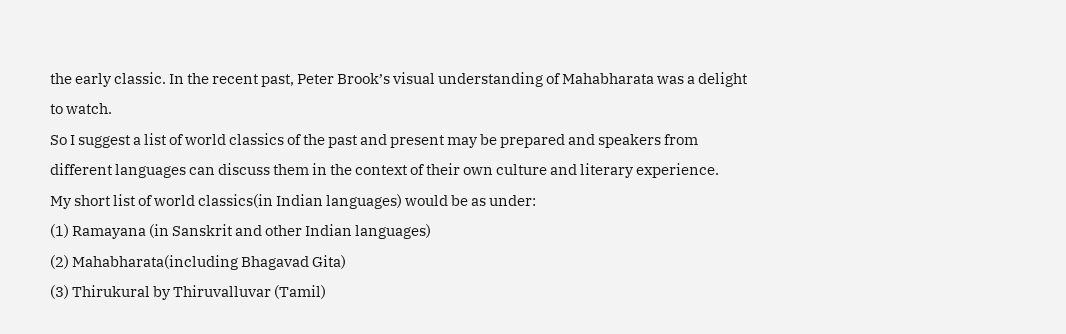the early classic. In the recent past, Peter Brook’s visual understanding of Mahabharata was a delight to watch.
So I suggest a list of world classics of the past and present may be prepared and speakers from different languages can discuss them in the context of their own culture and literary experience.
My short list of world classics(in Indian languages) would be as under:
(1) Ramayana (in Sanskrit and other Indian languages)
(2) Mahabharata(including Bhagavad Gita)
(3) Thirukural by Thiruvalluvar (Tamil)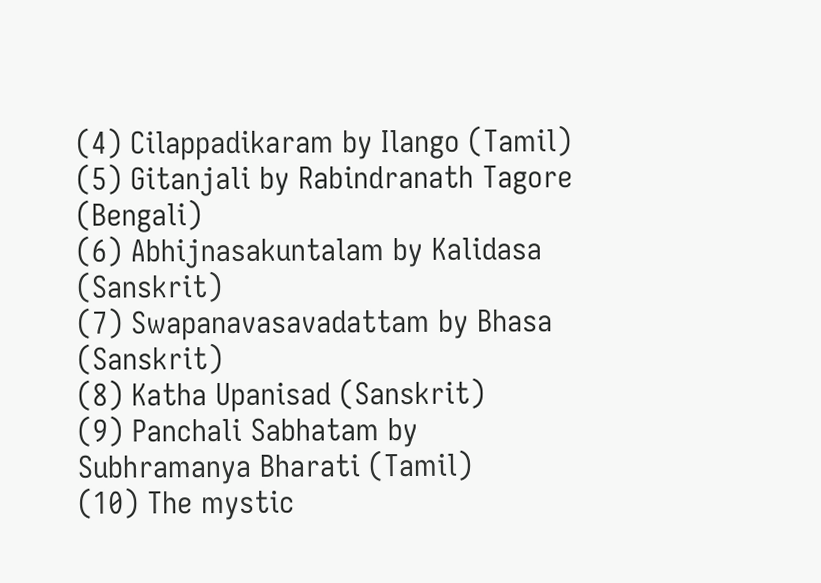(4) Cilappadikaram by Ilango (Tamil)
(5) Gitanjali by Rabindranath Tagore (Bengali)
(6) Abhijnasakuntalam by Kalidasa (Sanskrit)
(7) Swapanavasavadattam by Bhasa (Sanskrit)
(8) Katha Upanisad (Sanskrit)
(9) Panchali Sabhatam by Subhramanya Bharati (Tamil)
(10) The mystic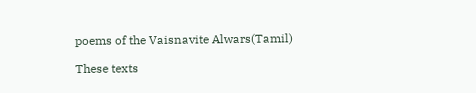poems of the Vaisnavite Alwars(Tamil)

These texts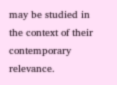may be studied in the context of their contemporary relevance.